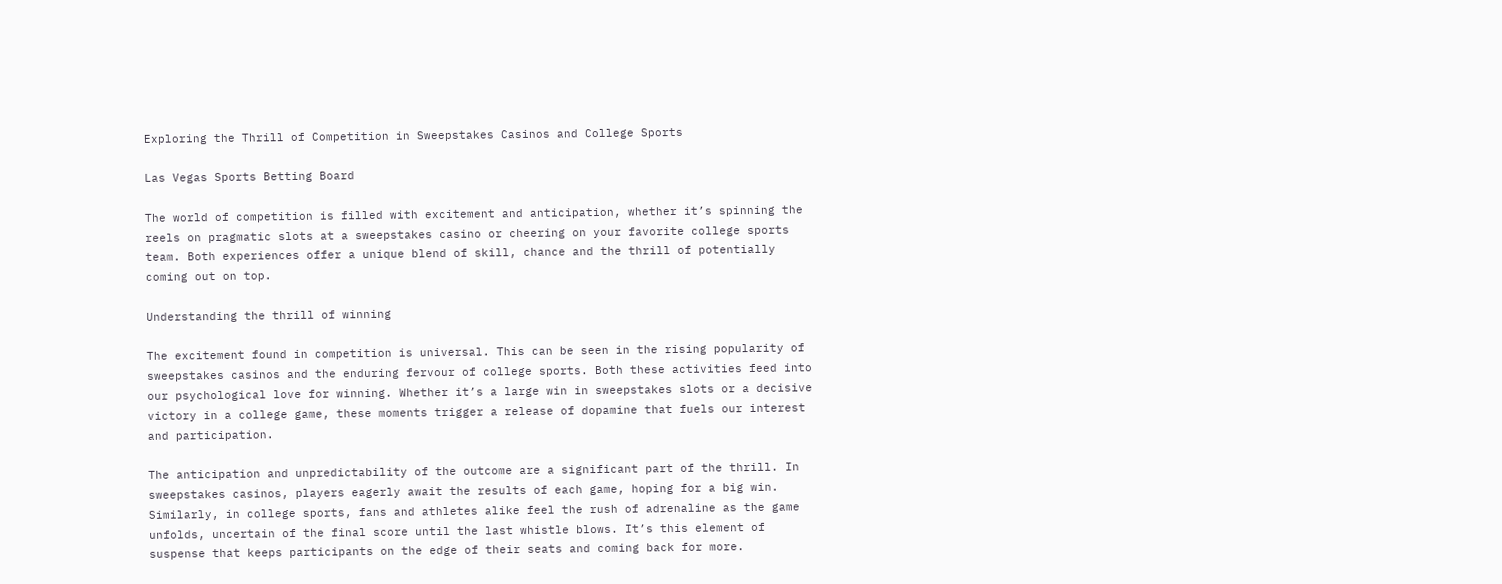Exploring the Thrill of Competition in Sweepstakes Casinos and College Sports

Las Vegas Sports Betting Board

The world of competition is filled with excitement and anticipation, whether it’s spinning the reels on pragmatic slots at a sweepstakes casino or cheering on your favorite college sports team. Both experiences offer a unique blend of skill, chance and the thrill of potentially coming out on top.

Understanding the thrill of winning

The excitement found in competition is universal. This can be seen in the rising popularity of sweepstakes casinos and the enduring fervour of college sports. Both these activities feed into our psychological love for winning. Whether it’s a large win in sweepstakes slots or a decisive victory in a college game, these moments trigger a release of dopamine that fuels our interest and participation.

The anticipation and unpredictability of the outcome are a significant part of the thrill. In sweepstakes casinos, players eagerly await the results of each game, hoping for a big win. Similarly, in college sports, fans and athletes alike feel the rush of adrenaline as the game unfolds, uncertain of the final score until the last whistle blows. It’s this element of suspense that keeps participants on the edge of their seats and coming back for more.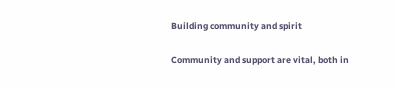Building community and spirit

Community and support are vital, both in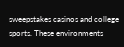sweepstakes casinos and college sports. These environments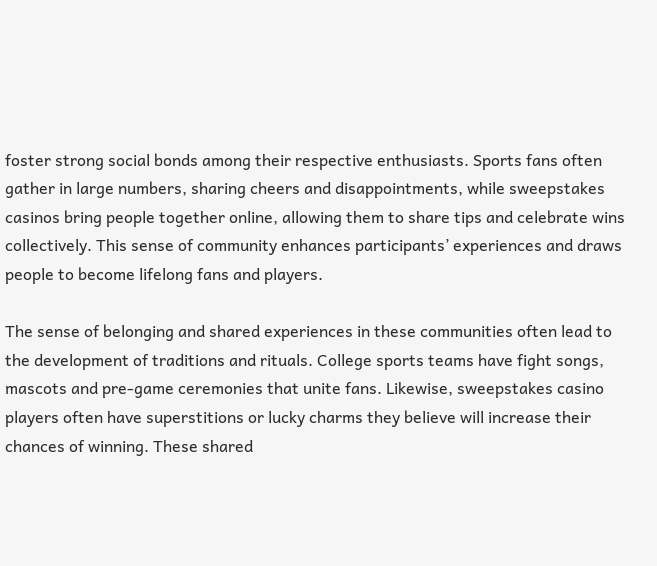foster strong social bonds among their respective enthusiasts. Sports fans often gather in large numbers, sharing cheers and disappointments, while sweepstakes casinos bring people together online, allowing them to share tips and celebrate wins collectively. This sense of community enhances participants’ experiences and draws people to become lifelong fans and players.

The sense of belonging and shared experiences in these communities often lead to the development of traditions and rituals. College sports teams have fight songs, mascots and pre-game ceremonies that unite fans. Likewise, sweepstakes casino players often have superstitions or lucky charms they believe will increase their chances of winning. These shared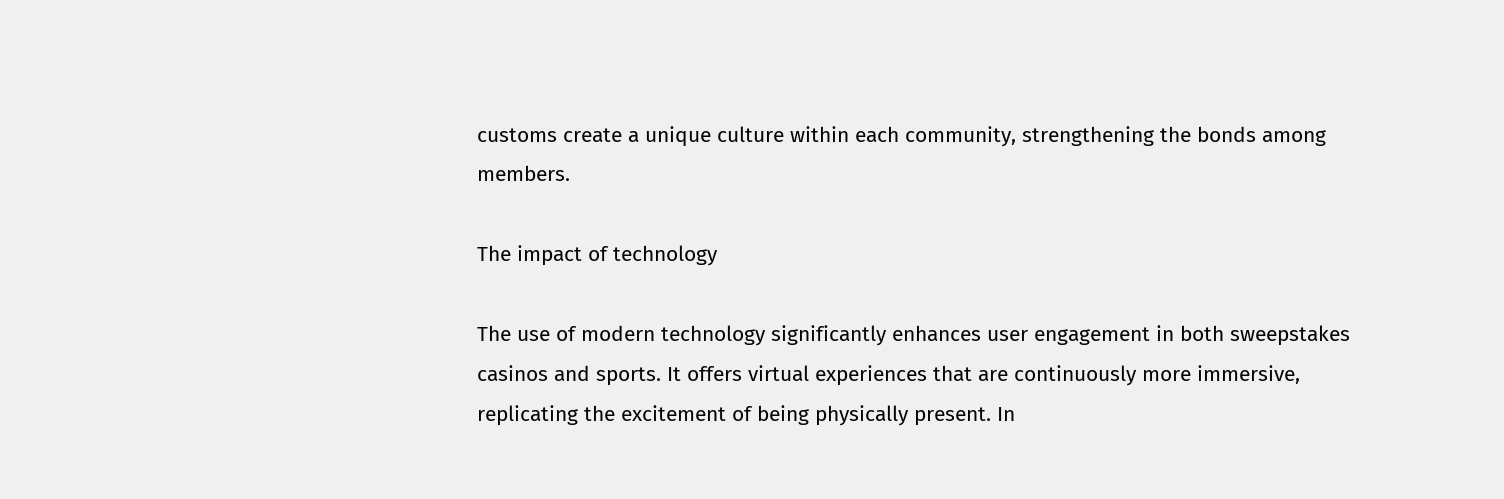customs create a unique culture within each community, strengthening the bonds among members.

The impact of technology

The use of modern technology significantly enhances user engagement in both sweepstakes casinos and sports. It offers virtual experiences that are continuously more immersive, replicating the excitement of being physically present. In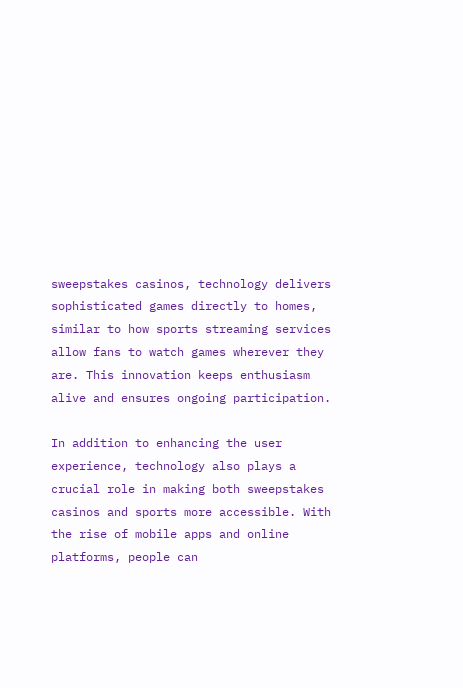sweepstakes casinos, technology delivers sophisticated games directly to homes, similar to how sports streaming services allow fans to watch games wherever they are. This innovation keeps enthusiasm alive and ensures ongoing participation.

In addition to enhancing the user experience, technology also plays a crucial role in making both sweepstakes casinos and sports more accessible. With the rise of mobile apps and online platforms, people can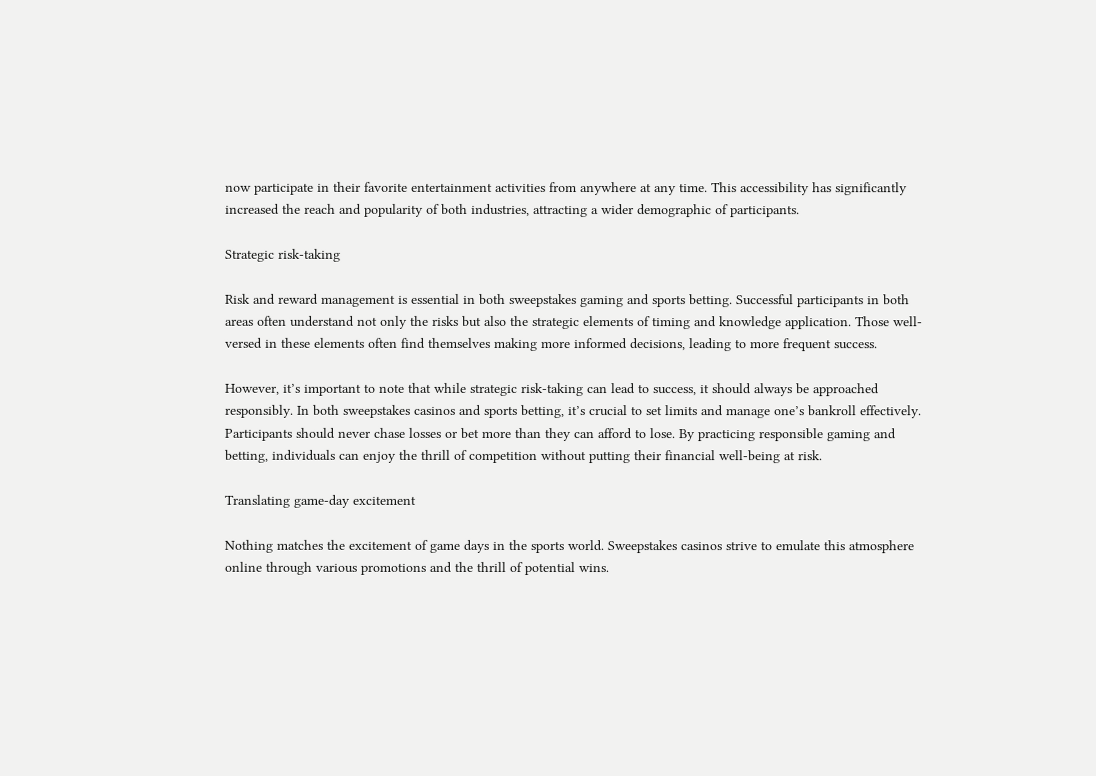now participate in their favorite entertainment activities from anywhere at any time. This accessibility has significantly increased the reach and popularity of both industries, attracting a wider demographic of participants.

Strategic risk-taking

Risk and reward management is essential in both sweepstakes gaming and sports betting. Successful participants in both areas often understand not only the risks but also the strategic elements of timing and knowledge application. Those well-versed in these elements often find themselves making more informed decisions, leading to more frequent success.

However, it’s important to note that while strategic risk-taking can lead to success, it should always be approached responsibly. In both sweepstakes casinos and sports betting, it’s crucial to set limits and manage one’s bankroll effectively. Participants should never chase losses or bet more than they can afford to lose. By practicing responsible gaming and betting, individuals can enjoy the thrill of competition without putting their financial well-being at risk.

Translating game-day excitement

Nothing matches the excitement of game days in the sports world. Sweepstakes casinos strive to emulate this atmosphere online through various promotions and the thrill of potential wins.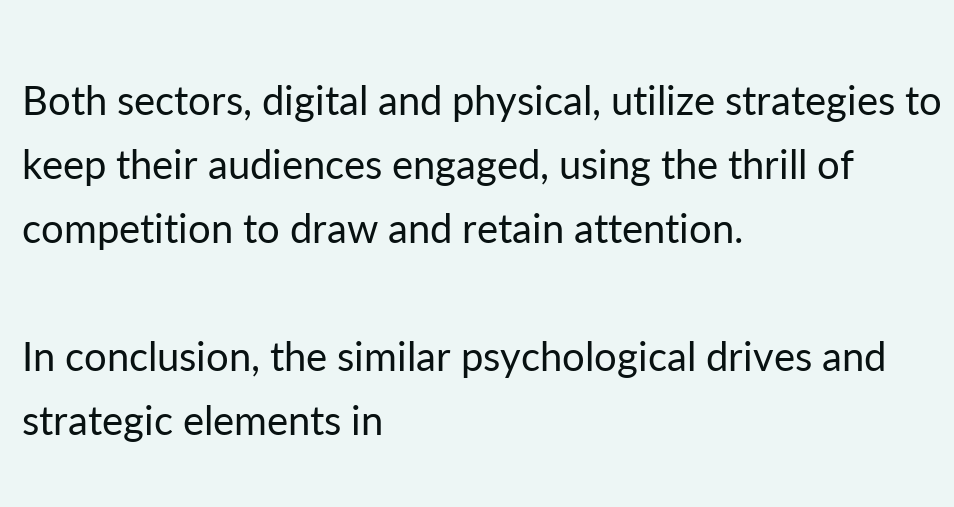Both sectors, digital and physical, utilize strategies to keep their audiences engaged, using the thrill of competition to draw and retain attention.

In conclusion, the similar psychological drives and strategic elements in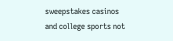sweepstakes casinos and college sports not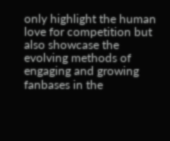only highlight the human love for competition but also showcase the evolving methods of engaging and growing fanbases in the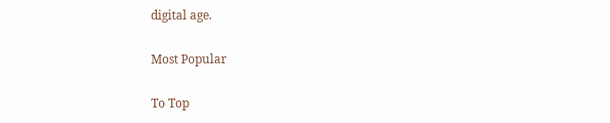digital age.

Most Popular

To Top